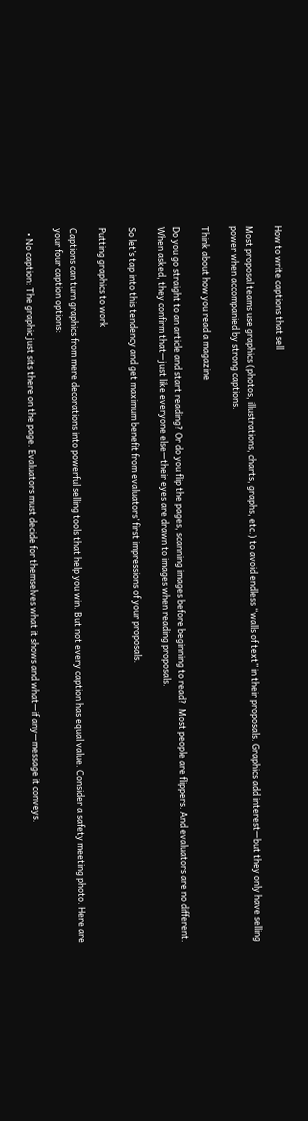How to write captions that sell

Most proposal teams use graphics (photos, illustrations, charts, graphs, etc.) to avoid endless “walls of text” in their proposals. Graphics add interest—but they only have selling power when accompanied by strong captions.

Think about how you read a magazine

Do you go straight to an article and start reading? Or do you flip the pages, scanning images before beginning to read?  Most people are flippers. And evaluators are no different. When asked, they confirm that—just like everyone else—their eyes are drawn to images when reading proposals.

So let’s tap into this tendency and get maximum benefit from evaluators’ first impressions of your proposals.

Putting graphics to work

Captions can turn graphics from mere decorations into powerful selling tools that help you win. But not every caption has equal value. Consider a safety meeting photo. Here are your four caption options:

  • No caption: The graphic just sits there on the page. Evaluators must decide for themselves what it shows and what—if any—message it conveys.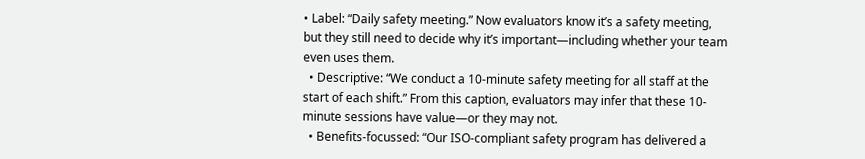• Label: “Daily safety meeting.” Now evaluators know it’s a safety meeting, but they still need to decide why it’s important—including whether your team even uses them.
  • Descriptive: “We conduct a 10-minute safety meeting for all staff at the start of each shift.” From this caption, evaluators may infer that these 10-minute sessions have value—or they may not.
  • Benefits-focussed: “Our ISO-compliant safety program has delivered a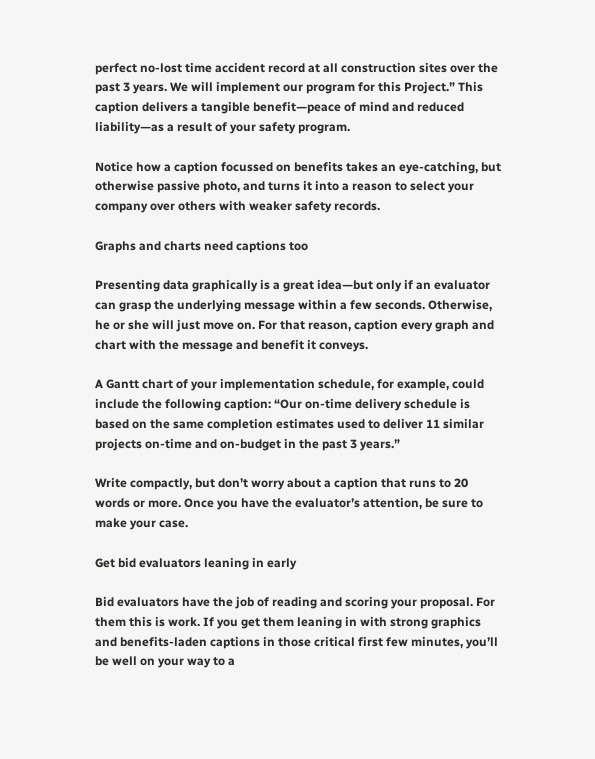perfect no-lost time accident record at all construction sites over the past 3 years. We will implement our program for this Project.” This caption delivers a tangible benefit—peace of mind and reduced liability—as a result of your safety program.

Notice how a caption focussed on benefits takes an eye-catching, but otherwise passive photo, and turns it into a reason to select your company over others with weaker safety records.

Graphs and charts need captions too

Presenting data graphically is a great idea—but only if an evaluator can grasp the underlying message within a few seconds. Otherwise, he or she will just move on. For that reason, caption every graph and chart with the message and benefit it conveys.

A Gantt chart of your implementation schedule, for example, could include the following caption: “Our on-time delivery schedule is based on the same completion estimates used to deliver 11 similar projects on-time and on-budget in the past 3 years.”

Write compactly, but don’t worry about a caption that runs to 20 words or more. Once you have the evaluator’s attention, be sure to make your case.

Get bid evaluators leaning in early

Bid evaluators have the job of reading and scoring your proposal. For them this is work. If you get them leaning in with strong graphics and benefits-laden captions in those critical first few minutes, you’ll be well on your way to a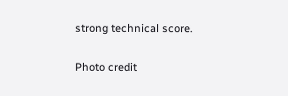strong technical score.

Photo credit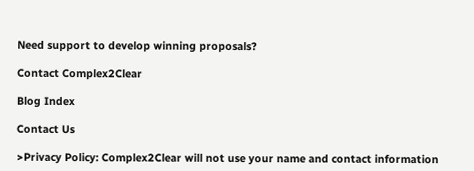Need support to develop winning proposals?

Contact Complex2Clear

Blog Index

Contact Us

>Privacy Policy: Complex2Clear will not use your name and contact information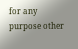for any purpose other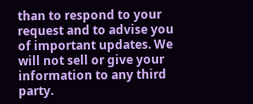than to respond to your request and to advise you of important updates. We will not sell or give your information to any third party.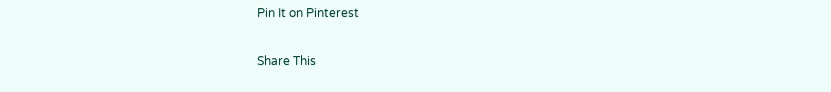Pin It on Pinterest

Share This